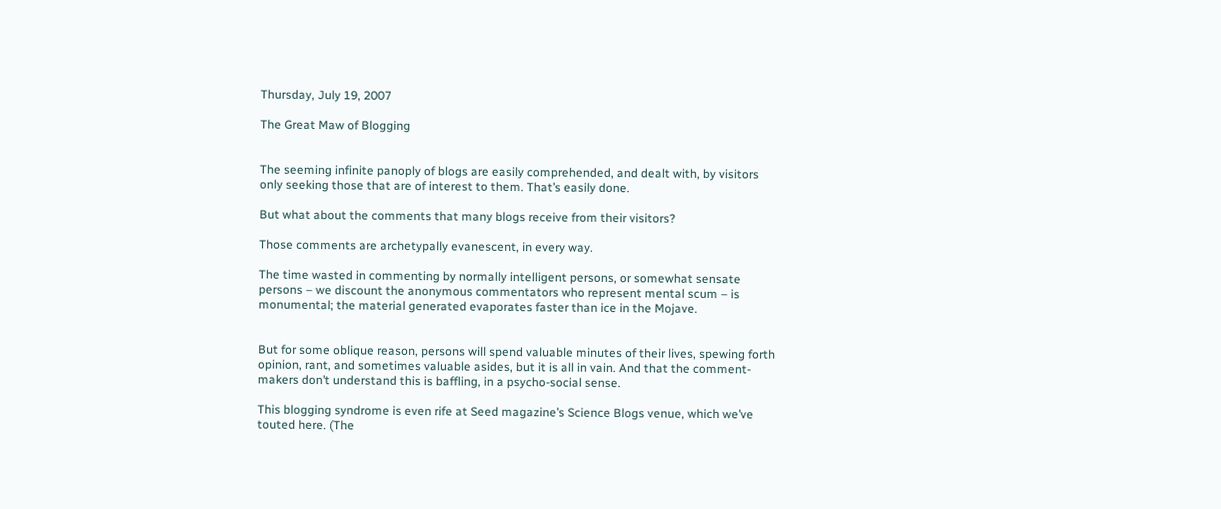Thursday, July 19, 2007

The Great Maw of Blogging


The seeming infinite panoply of blogs are easily comprehended, and dealt with, by visitors only seeking those that are of interest to them. That’s easily done.

But what about the comments that many blogs receive from their visitors?

Those comments are archetypally evanescent, in every way.

The time wasted in commenting by normally intelligent persons, or somewhat sensate persons – we discount the anonymous commentators who represent mental scum – is monumental; the material generated evaporates faster than ice in the Mojave.


But for some oblique reason, persons will spend valuable minutes of their lives, spewing forth opinion, rant, and sometimes valuable asides, but it is all in vain. And that the comment-makers don’t understand this is baffling, in a psycho-social sense.

This blogging syndrome is even rife at Seed magazine’s Science Blogs venue, which we’ve touted here. (The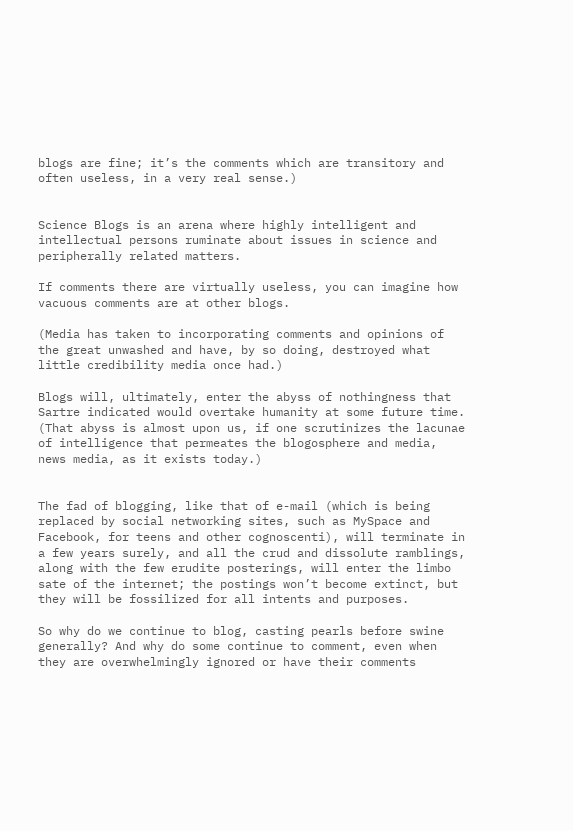blogs are fine; it’s the comments which are transitory and often useless, in a very real sense.)


Science Blogs is an arena where highly intelligent and intellectual persons ruminate about issues in science and peripherally related matters.

If comments there are virtually useless, you can imagine how vacuous comments are at other blogs.

(Media has taken to incorporating comments and opinions of the great unwashed and have, by so doing, destroyed what little credibility media once had.)

Blogs will, ultimately, enter the abyss of nothingness that Sartre indicated would overtake humanity at some future time. (That abyss is almost upon us, if one scrutinizes the lacunae of intelligence that permeates the blogosphere and media, news media, as it exists today.)


The fad of blogging, like that of e-mail (which is being replaced by social networking sites, such as MySpace and Facebook, for teens and other cognoscenti), will terminate in a few years surely, and all the crud and dissolute ramblings, along with the few erudite posterings, will enter the limbo sate of the internet; the postings won’t become extinct, but they will be fossilized for all intents and purposes.

So why do we continue to blog, casting pearls before swine generally? And why do some continue to comment, even when they are overwhelmingly ignored or have their comments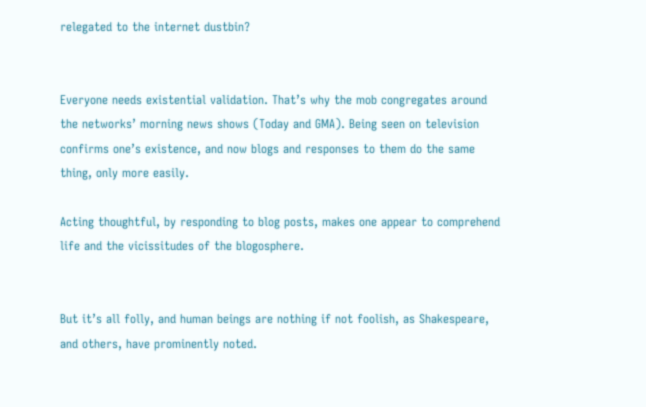relegated to the internet dustbin?


Everyone needs existential validation. That’s why the mob congregates around the networks’ morning news shows (Today and GMA). Being seen on television confirms one’s existence, and now blogs and responses to them do the same thing, only more easily.

Acting thoughtful, by responding to blog posts, makes one appear to comprehend life and the vicissitudes of the blogosphere.


But it’s all folly, and human beings are nothing if not foolish, as Shakespeare, and others, have prominently noted.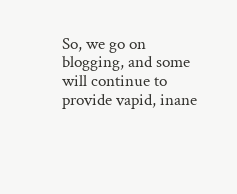So, we go on blogging, and some will continue to provide vapid, inane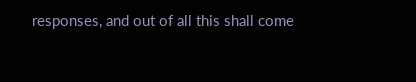responses, and out of all this shall come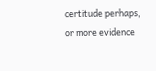certitude perhaps, or more evidence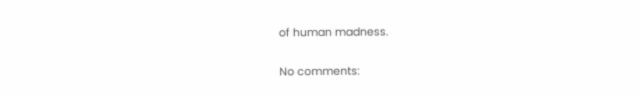of human madness.

No comments: